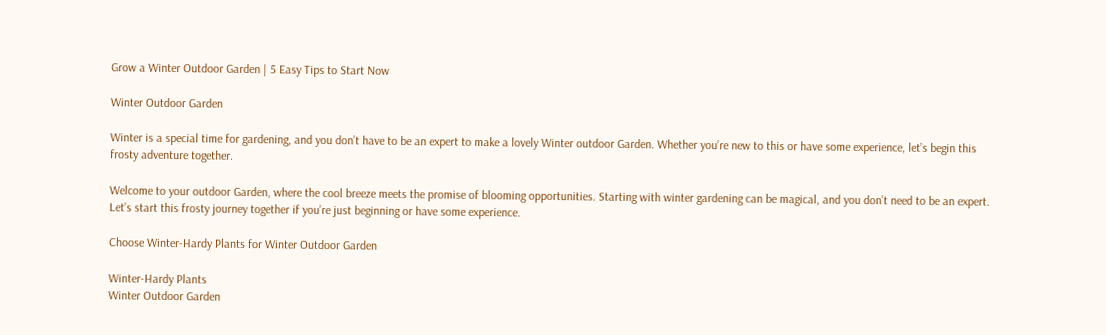Grow a Winter Outdoor Garden | 5 Easy Tips to Start Now

Winter Outdoor Garden

Winter is a special time for gardening, and you don’t have to be an expert to make a lovely Winter outdoor Garden. Whether you’re new to this or have some experience, let’s begin this frosty adventure together.

Welcome to your outdoor Garden, where the cool breeze meets the promise of blooming opportunities. Starting with winter gardening can be magical, and you don’t need to be an expert. Let’s start this frosty journey together if you’re just beginning or have some experience.

Choose Winter-Hardy Plants for Winter Outdoor Garden

Winter-Hardy Plants
Winter Outdoor Garden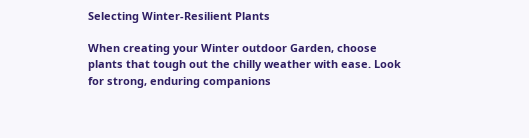Selecting Winter-Resilient Plants

When creating your Winter outdoor Garden, choose plants that tough out the chilly weather with ease. Look for strong, enduring companions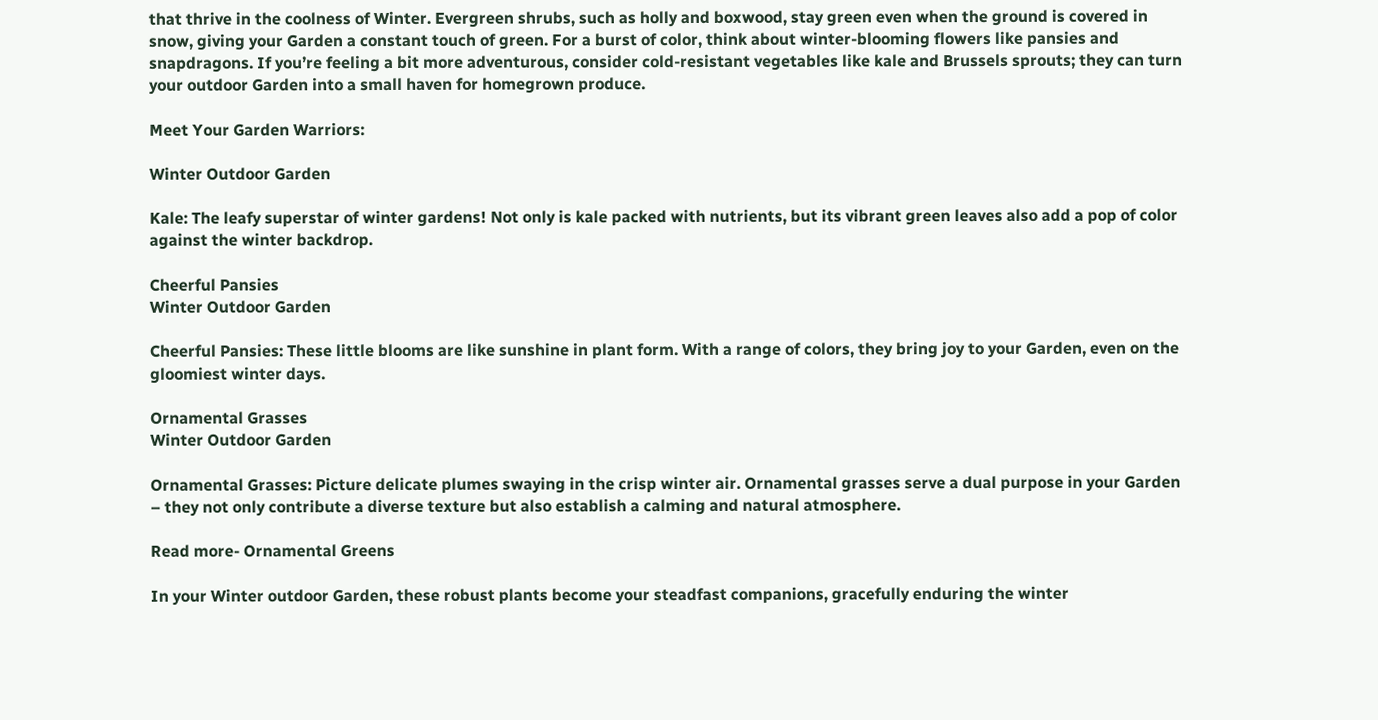that thrive in the coolness of Winter. Evergreen shrubs, such as holly and boxwood, stay green even when the ground is covered in snow, giving your Garden a constant touch of green. For a burst of color, think about winter-blooming flowers like pansies and snapdragons. If you’re feeling a bit more adventurous, consider cold-resistant vegetables like kale and Brussels sprouts; they can turn your outdoor Garden into a small haven for homegrown produce.

Meet Your Garden Warriors:

Winter Outdoor Garden

Kale: The leafy superstar of winter gardens! Not only is kale packed with nutrients, but its vibrant green leaves also add a pop of color against the winter backdrop.

Cheerful Pansies
Winter Outdoor Garden

Cheerful Pansies: These little blooms are like sunshine in plant form. With a range of colors, they bring joy to your Garden, even on the gloomiest winter days.

Ornamental Grasses
Winter Outdoor Garden

Ornamental Grasses: Picture delicate plumes swaying in the crisp winter air. Ornamental grasses serve a dual purpose in your Garden – they not only contribute a diverse texture but also establish a calming and natural atmosphere.

Read more- Ornamental Greens

In your Winter outdoor Garden, these robust plants become your steadfast companions, gracefully enduring the winter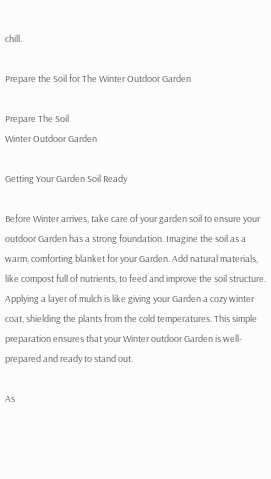chill.

Prepare the Soil for The Winter Outdoor Garden

Prepare The Soil
Winter Outdoor Garden

Getting Your Garden Soil Ready

Before Winter arrives, take care of your garden soil to ensure your outdoor Garden has a strong foundation. Imagine the soil as a warm, comforting blanket for your Garden. Add natural materials, like compost full of nutrients, to feed and improve the soil structure. Applying a layer of mulch is like giving your Garden a cozy winter coat, shielding the plants from the cold temperatures. This simple preparation ensures that your Winter outdoor Garden is well-prepared and ready to stand out.

As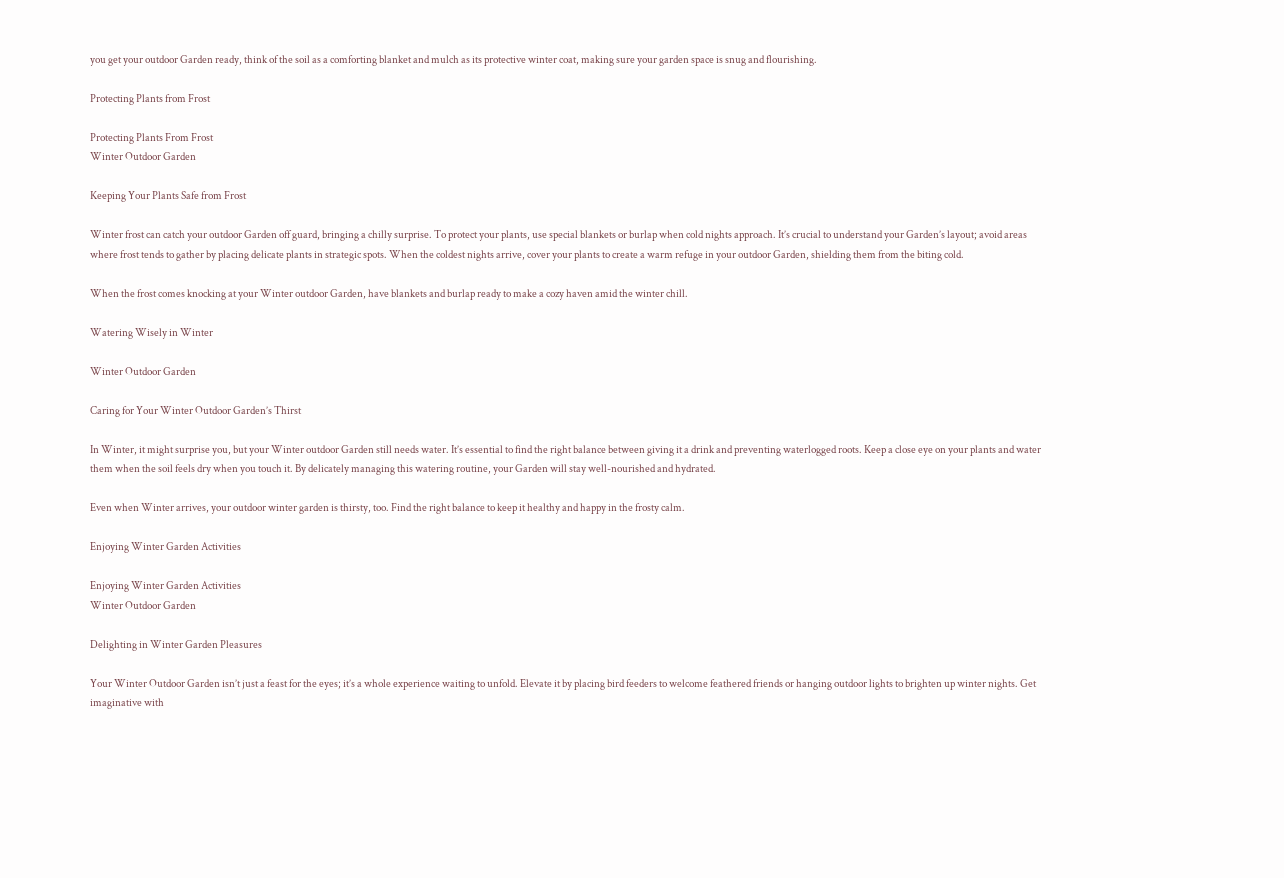you get your outdoor Garden ready, think of the soil as a comforting blanket and mulch as its protective winter coat, making sure your garden space is snug and flourishing.

Protecting Plants from Frost

Protecting Plants From Frost
Winter Outdoor Garden

Keeping Your Plants Safe from Frost

Winter frost can catch your outdoor Garden off guard, bringing a chilly surprise. To protect your plants, use special blankets or burlap when cold nights approach. It’s crucial to understand your Garden’s layout; avoid areas where frost tends to gather by placing delicate plants in strategic spots. When the coldest nights arrive, cover your plants to create a warm refuge in your outdoor Garden, shielding them from the biting cold.

When the frost comes knocking at your Winter outdoor Garden, have blankets and burlap ready to make a cozy haven amid the winter chill.

Watering Wisely in Winter

Winter Outdoor Garden

Caring for Your Winter Outdoor Garden’s Thirst

In Winter, it might surprise you, but your Winter outdoor Garden still needs water. It’s essential to find the right balance between giving it a drink and preventing waterlogged roots. Keep a close eye on your plants and water them when the soil feels dry when you touch it. By delicately managing this watering routine, your Garden will stay well-nourished and hydrated.

Even when Winter arrives, your outdoor winter garden is thirsty, too. Find the right balance to keep it healthy and happy in the frosty calm.

Enjoying Winter Garden Activities

Enjoying Winter Garden Activities
Winter Outdoor Garden

Delighting in Winter Garden Pleasures

Your Winter Outdoor Garden isn’t just a feast for the eyes; it’s a whole experience waiting to unfold. Elevate it by placing bird feeders to welcome feathered friends or hanging outdoor lights to brighten up winter nights. Get imaginative with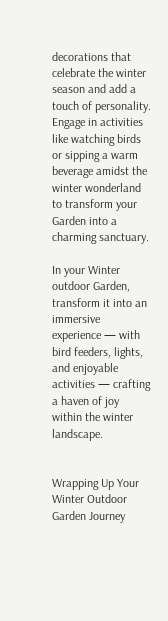decorations that celebrate the winter season and add a touch of personality. Engage in activities like watching birds or sipping a warm beverage amidst the winter wonderland to transform your Garden into a charming sanctuary.

In your Winter outdoor Garden, transform it into an immersive experience — with bird feeders, lights, and enjoyable activities — crafting a haven of joy within the winter landscape.


Wrapping Up Your Winter Outdoor Garden Journey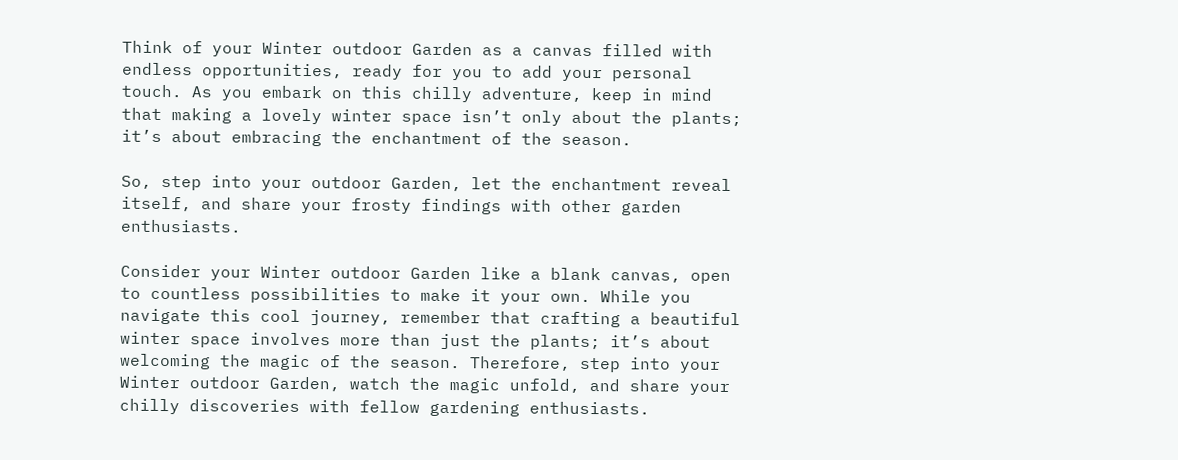Think of your Winter outdoor Garden as a canvas filled with endless opportunities, ready for you to add your personal touch. As you embark on this chilly adventure, keep in mind that making a lovely winter space isn’t only about the plants; it’s about embracing the enchantment of the season.

So, step into your outdoor Garden, let the enchantment reveal itself, and share your frosty findings with other garden enthusiasts.

Consider your Winter outdoor Garden like a blank canvas, open to countless possibilities to make it your own. While you navigate this cool journey, remember that crafting a beautiful winter space involves more than just the plants; it’s about welcoming the magic of the season. Therefore, step into your Winter outdoor Garden, watch the magic unfold, and share your chilly discoveries with fellow gardening enthusiasts.